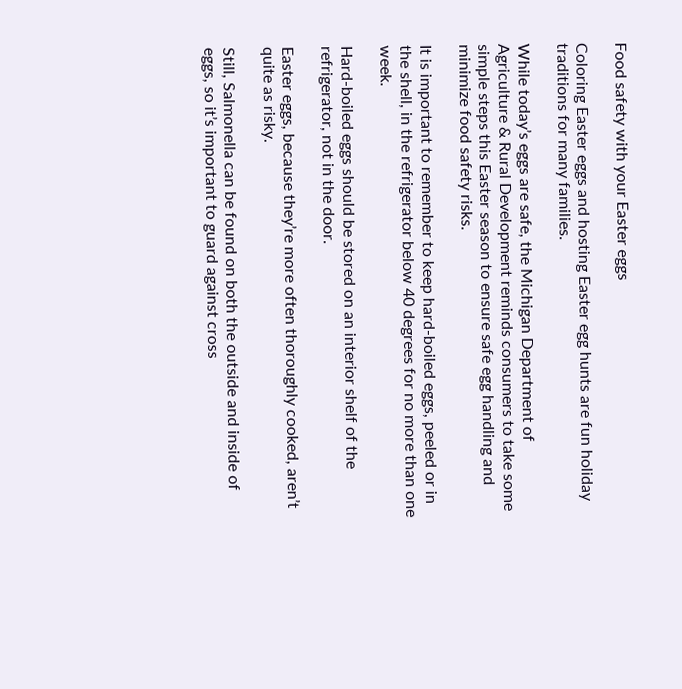Food safety with your Easter eggs

Coloring Easter eggs and hosting Easter egg hunts are fun holiday traditions for many families.

While today’s eggs are safe, the Michigan Department of Agriculture & Rural Development reminds consumers to take some simple steps this Easter season to ensure safe egg handling and minimize food safety risks.

It is important to remember to keep hard-boiled eggs, peeled or in the shell, in the refrigerator below 40 degrees for no more than one week.

Hard-boiled eggs should be stored on an interior shelf of the refrigerator, not in the door.

Easter eggs, because they’re more often thoroughly cooked, aren’t quite as risky.

Still, Salmonella can be found on both the outside and inside of eggs, so it’s important to guard against cross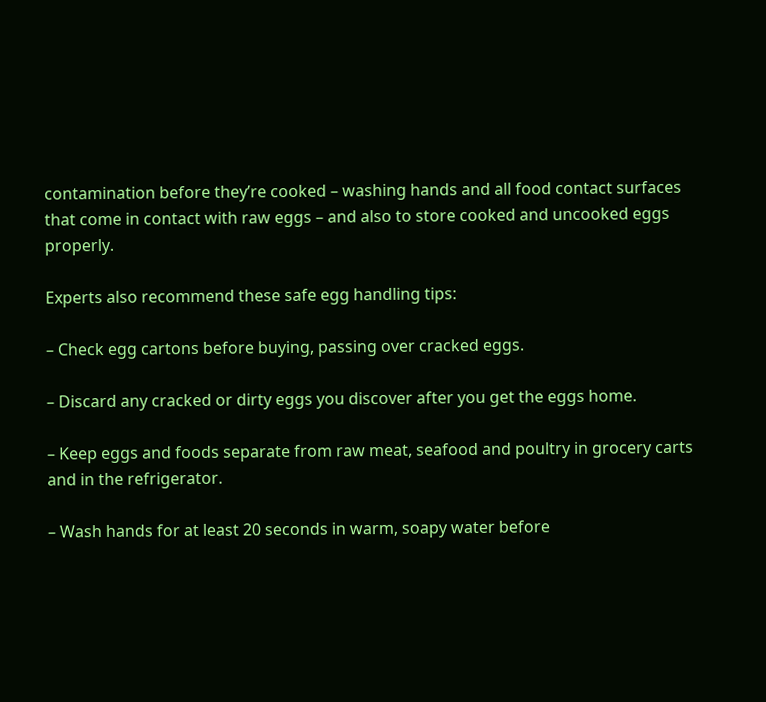contamination before they’re cooked – washing hands and all food contact surfaces that come in contact with raw eggs – and also to store cooked and uncooked eggs properly.

Experts also recommend these safe egg handling tips:

– Check egg cartons before buying, passing over cracked eggs.

– Discard any cracked or dirty eggs you discover after you get the eggs home.

– Keep eggs and foods separate from raw meat, seafood and poultry in grocery carts and in the refrigerator.

– Wash hands for at least 20 seconds in warm, soapy water before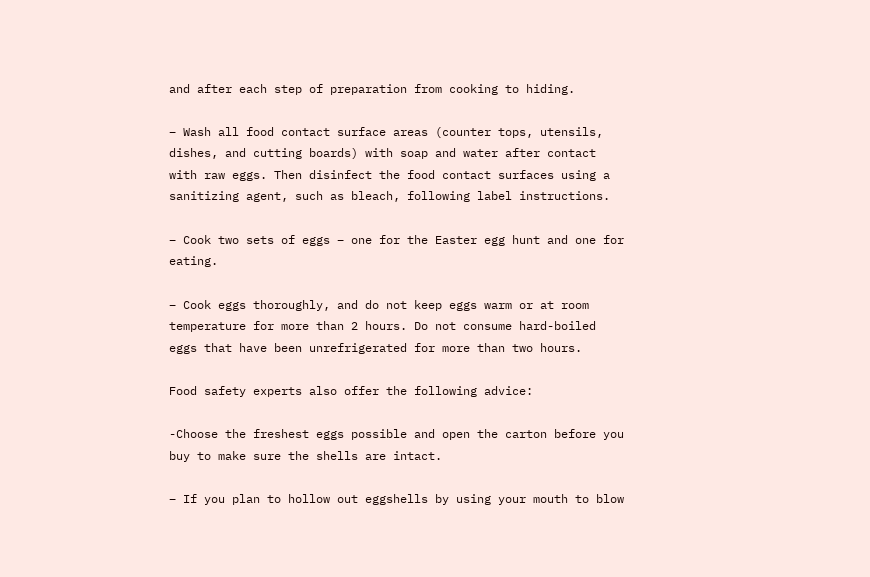and after each step of preparation from cooking to hiding.

– Wash all food contact surface areas (counter tops, utensils, dishes, and cutting boards) with soap and water after contact with raw eggs. Then disinfect the food contact surfaces using a sanitizing agent, such as bleach, following label instructions.

– Cook two sets of eggs – one for the Easter egg hunt and one for eating.

– Cook eggs thoroughly, and do not keep eggs warm or at room temperature for more than 2 hours. Do not consume hard-boiled eggs that have been unrefrigerated for more than two hours.

Food safety experts also offer the following advice:

-Choose the freshest eggs possible and open the carton before you buy to make sure the shells are intact.

– If you plan to hollow out eggshells by using your mouth to blow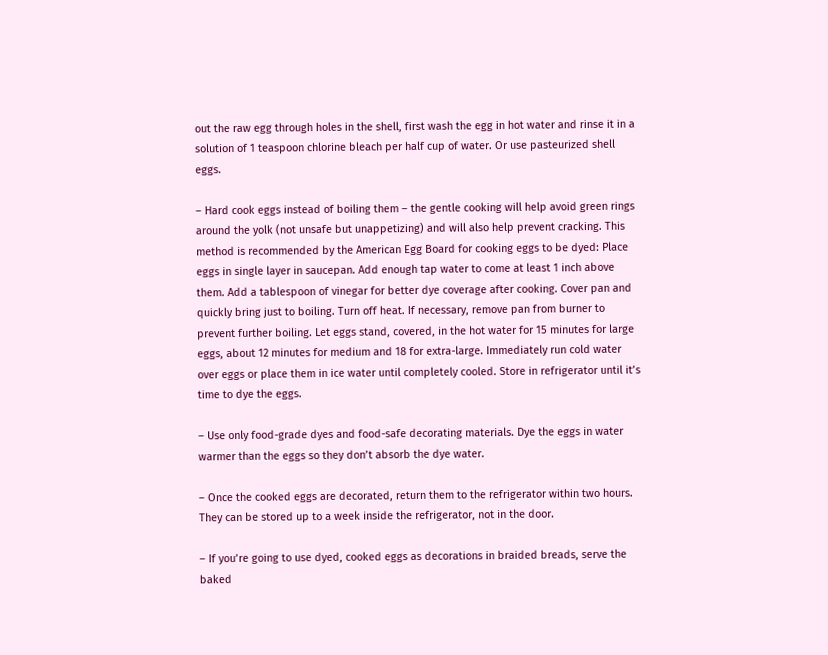out the raw egg through holes in the shell, first wash the egg in hot water and rinse it in a solution of 1 teaspoon chlorine bleach per half cup of water. Or use pasteurized shell eggs.

– Hard cook eggs instead of boiling them – the gentle cooking will help avoid green rings around the yolk (not unsafe but unappetizing) and will also help prevent cracking. This method is recommended by the American Egg Board for cooking eggs to be dyed: Place eggs in single layer in saucepan. Add enough tap water to come at least 1 inch above them. Add a tablespoon of vinegar for better dye coverage after cooking. Cover pan and quickly bring just to boiling. Turn off heat. If necessary, remove pan from burner to prevent further boiling. Let eggs stand, covered, in the hot water for 15 minutes for large eggs, about 12 minutes for medium and 18 for extra-large. Immediately run cold water over eggs or place them in ice water until completely cooled. Store in refrigerator until it’s time to dye the eggs.

– Use only food-grade dyes and food-safe decorating materials. Dye the eggs in water warmer than the eggs so they don’t absorb the dye water.

– Once the cooked eggs are decorated, return them to the refrigerator within two hours. They can be stored up to a week inside the refrigerator, not in the door.

– If you’re going to use dyed, cooked eggs as decorations in braided breads, serve the baked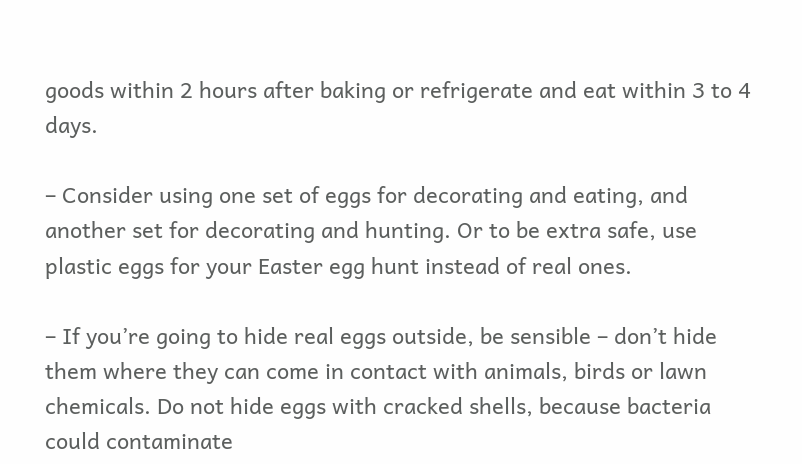goods within 2 hours after baking or refrigerate and eat within 3 to 4 days.

– Consider using one set of eggs for decorating and eating, and another set for decorating and hunting. Or to be extra safe, use plastic eggs for your Easter egg hunt instead of real ones.

– If you’re going to hide real eggs outside, be sensible – don’t hide them where they can come in contact with animals, birds or lawn chemicals. Do not hide eggs with cracked shells, because bacteria could contaminate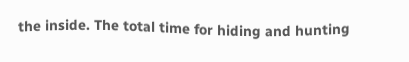the inside. The total time for hiding and hunting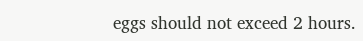eggs should not exceed 2 hours.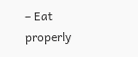– Eat properly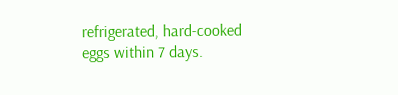refrigerated, hard-cooked eggs within 7 days.